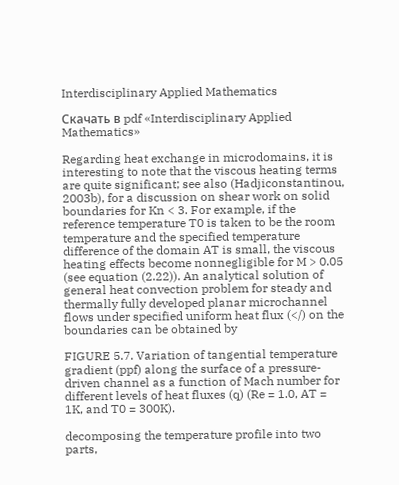Interdisciplinary Applied Mathematics

Скачать в pdf «Interdisciplinary Applied Mathematics»

Regarding heat exchange in microdomains, it is interesting to note that the viscous heating terms are quite significant; see also (Hadjiconstantinou, 2003b), for a discussion on shear work on solid boundaries for Kn < 3. For example, if the reference temperature T0 is taken to be the room temperature and the specified temperature difference of the domain AT is small, the viscous heating effects become nonnegligible for M > 0.05 (see equation (2.22)). An analytical solution of general heat convection problem for steady and thermally fully developed planar microchannel flows under specified uniform heat flux (</) on the boundaries can be obtained by

FIGURE 5.7. Variation of tangential temperature gradient (ppf) along the surface of a pressure-driven channel as a function of Mach number for different levels of heat fluxes (q) (Re = 1.0, AT = 1K, and T0 = 300K).

decomposing the temperature profile into two parts,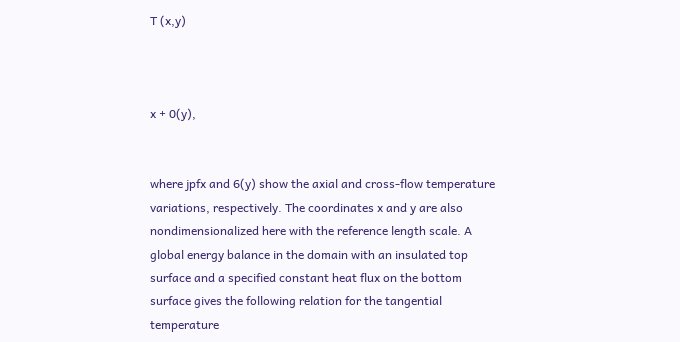T (x,y)



x + 0(y),


where jpfx and 6(y) show the axial and cross-flow temperature variations, respectively. The coordinates x and y are also nondimensionalized here with the reference length scale. A global energy balance in the domain with an insulated top surface and a specified constant heat flux on the bottom surface gives the following relation for the tangential temperature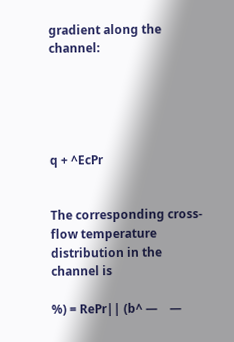gradient along the channel:





q + ^EcPr


The corresponding cross-flow temperature distribution in the channel is

%) = RePr|| (b^ —    —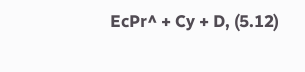EcPr^ + Cy + D, (5.12)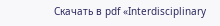Скачать в pdf «Interdisciplinary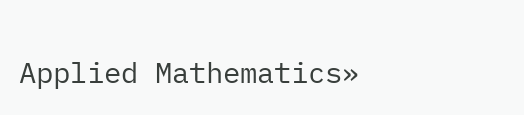Applied Mathematics»